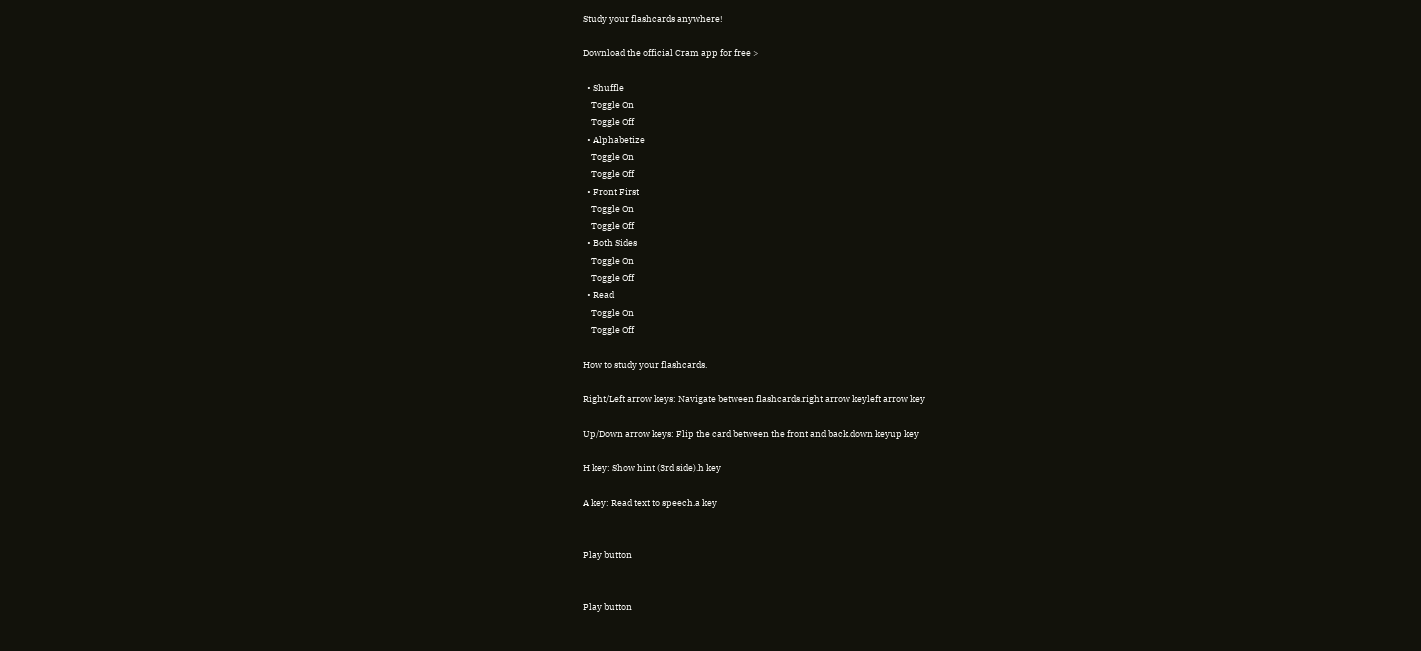Study your flashcards anywhere!

Download the official Cram app for free >

  • Shuffle
    Toggle On
    Toggle Off
  • Alphabetize
    Toggle On
    Toggle Off
  • Front First
    Toggle On
    Toggle Off
  • Both Sides
    Toggle On
    Toggle Off
  • Read
    Toggle On
    Toggle Off

How to study your flashcards.

Right/Left arrow keys: Navigate between flashcards.right arrow keyleft arrow key

Up/Down arrow keys: Flip the card between the front and back.down keyup key

H key: Show hint (3rd side).h key

A key: Read text to speech.a key


Play button


Play button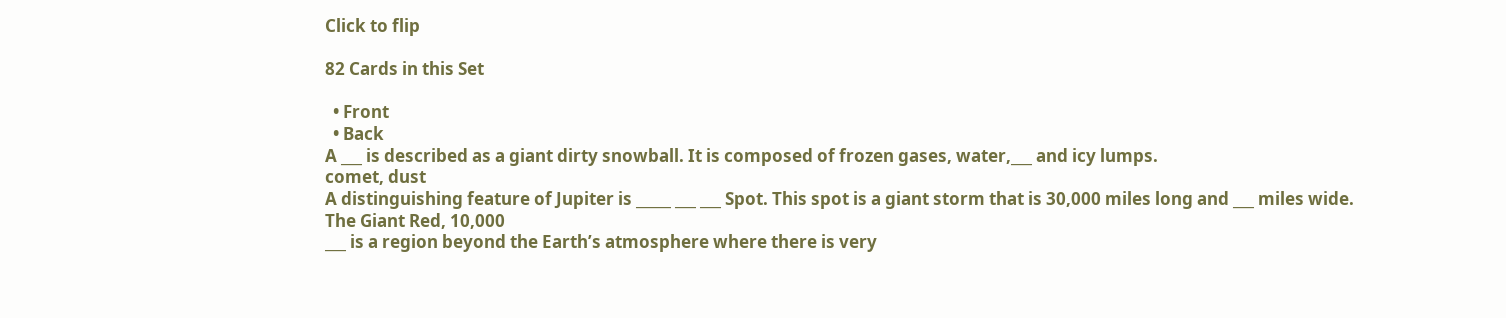Click to flip

82 Cards in this Set

  • Front
  • Back
A ___ is described as a giant dirty snowball. It is composed of frozen gases, water,___ and icy lumps.
comet, dust
A distinguishing feature of Jupiter is _____ ___ ___ Spot. This spot is a giant storm that is 30,000 miles long and ___ miles wide.
The Giant Red, 10,000
___ is a region beyond the Earth’s atmosphere where there is very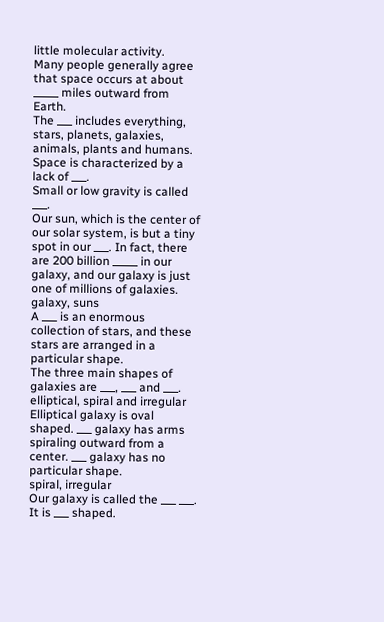little molecular activity.
Many people generally agree that space occurs at about _____ miles outward from Earth.
The ___ includes everything, stars, planets, galaxies, animals, plants and humans.
Space is characterized by a lack of ___.
Small or low gravity is called ___.
Our sun, which is the center of our solar system, is but a tiny spot in our ___. In fact, there are 200 billion _____ in our galaxy, and our galaxy is just one of millions of galaxies.
galaxy, suns
A ___ is an enormous collection of stars, and these stars are arranged in a particular shape.
The three main shapes of galaxies are ___, ___ and ___.
elliptical, spiral and irregular
Elliptical galaxy is oval shaped. ___ galaxy has arms spiraling outward from a center. ___ galaxy has no particular shape.
spiral, irregular
Our galaxy is called the ___ ___. It is ___ shaped.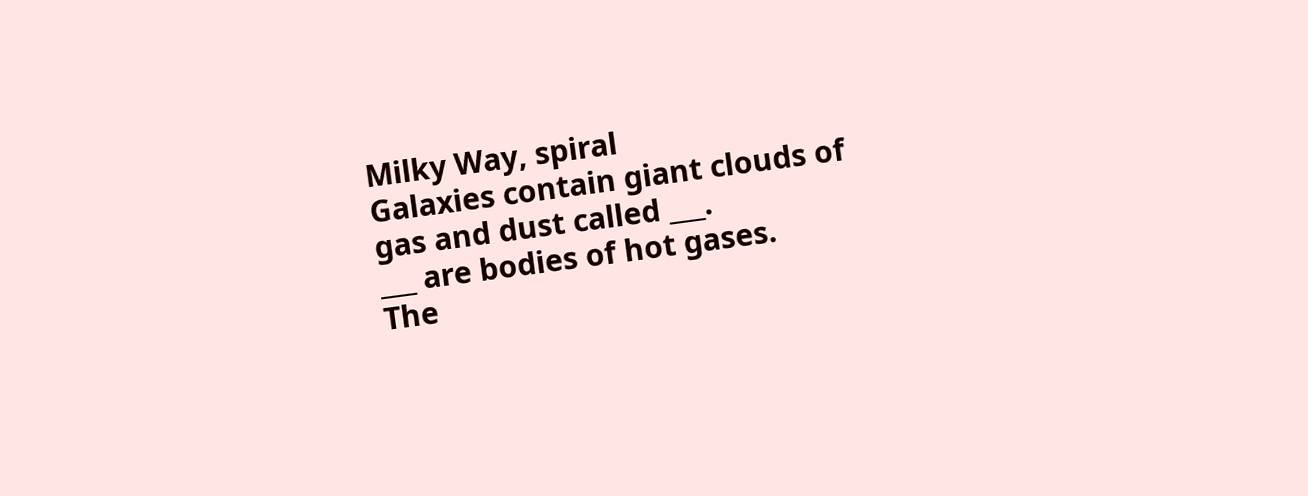Milky Way, spiral
Galaxies contain giant clouds of gas and dust called ___.
___ are bodies of hot gases.
The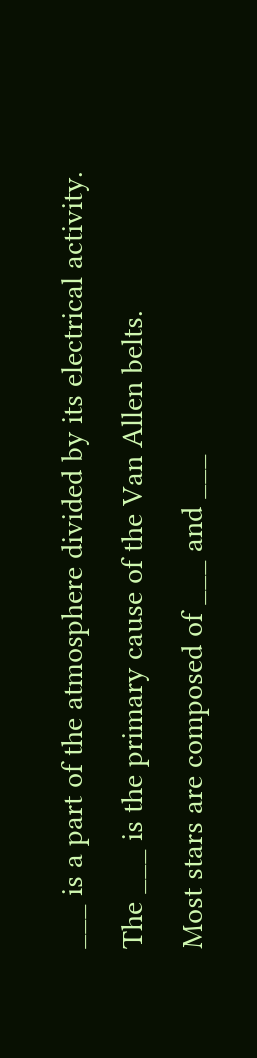___ is a part of the atmosphere divided by its electrical activity.
The ___ is the primary cause of the Van Allen belts.
Most stars are composed of ___ and ___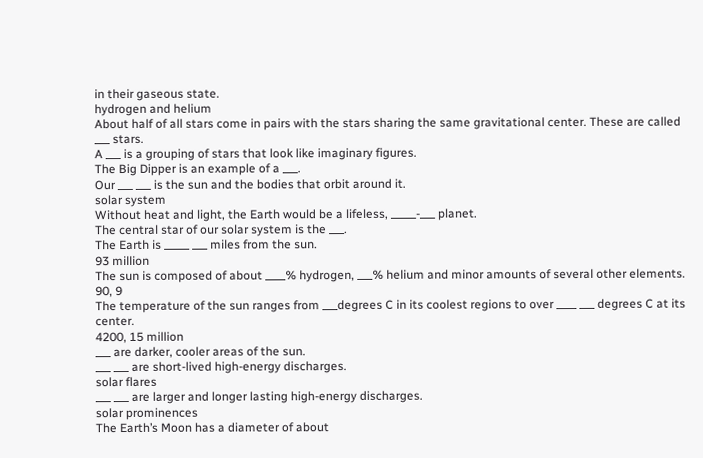in their gaseous state.
hydrogen and helium
About half of all stars come in pairs with the stars sharing the same gravitational center. These are called ___ stars.
A ___ is a grouping of stars that look like imaginary figures.
The Big Dipper is an example of a ___.
Our ___ ___ is the sun and the bodies that orbit around it.
solar system
Without heat and light, the Earth would be a lifeless, _____-___ planet.
The central star of our solar system is the ___.
The Earth is _____ ___ miles from the sun.
93 million
The sun is composed of about ____% hydrogen, ___% helium and minor amounts of several other elements.
90, 9
The temperature of the sun ranges from ___degrees C in its coolest regions to over ____ ___ degrees C at its center.
4200, 15 million
___ are darker, cooler areas of the sun.
___ ___ are short-lived high-energy discharges.
solar flares
___ ___ are larger and longer lasting high-energy discharges.
solar prominences
The Earth’s Moon has a diameter of about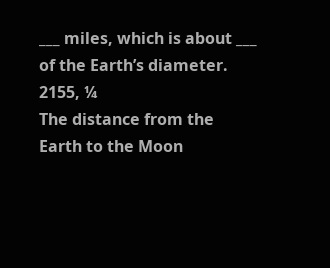___ miles, which is about ___ of the Earth’s diameter.
2155, ¼
The distance from the Earth to the Moon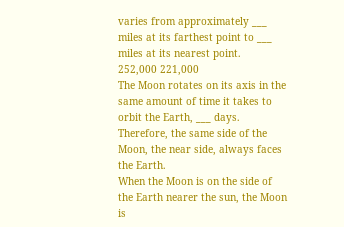varies from approximately ___ miles at its farthest point to ___ miles at its nearest point.
252,000 221,000
The Moon rotates on its axis in the same amount of time it takes to orbit the Earth, ___ days. Therefore, the same side of the Moon, the near side, always faces the Earth.
When the Moon is on the side of the Earth nearer the sun, the Moon is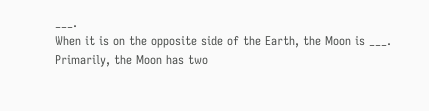___.
When it is on the opposite side of the Earth, the Moon is ___.
Primarily, the Moon has two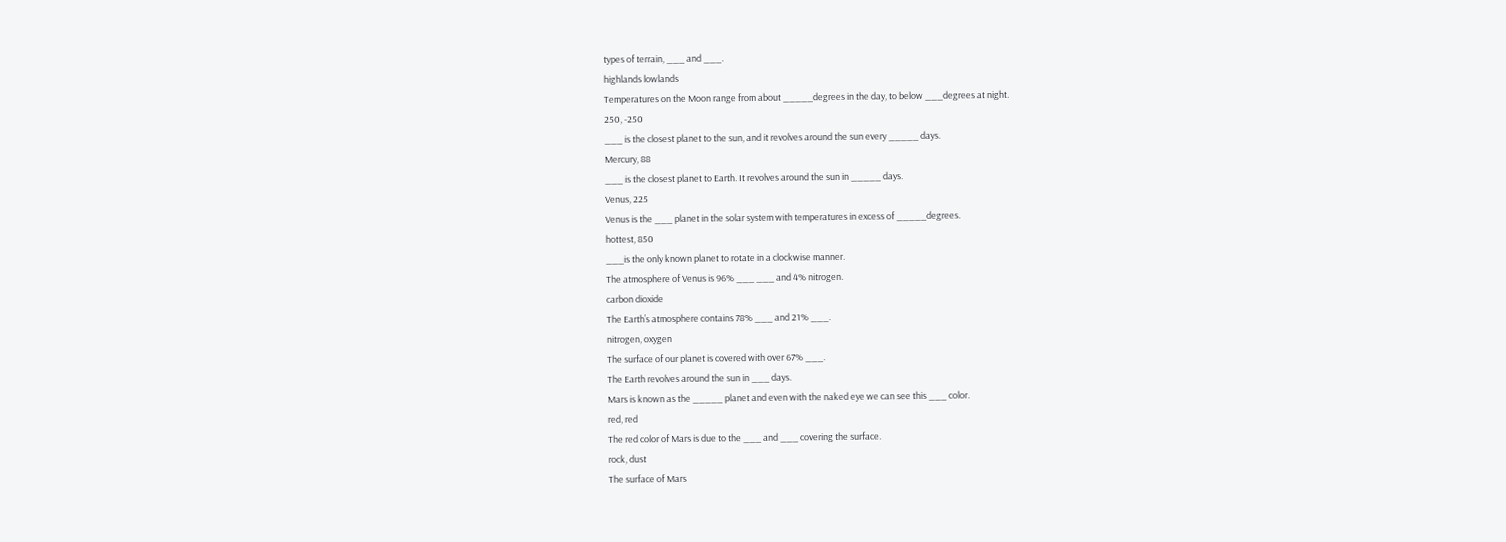types of terrain, ___ and ___.
highlands lowlands
Temperatures on the Moon range from about _____degrees in the day, to below ___degrees at night.
250, -250
___ is the closest planet to the sun, and it revolves around the sun every _____ days.
Mercury, 88
___ is the closest planet to Earth. It revolves around the sun in _____ days.
Venus, 225
Venus is the ___ planet in the solar system with temperatures in excess of _____degrees.
hottest, 850
___is the only known planet to rotate in a clockwise manner.
The atmosphere of Venus is 96% ___ ___ and 4% nitrogen.
carbon dioxide
The Earth’s atmosphere contains 78% ___ and 21% ___.
nitrogen, oxygen
The surface of our planet is covered with over 67% ___.
The Earth revolves around the sun in ___ days.
Mars is known as the _____ planet and even with the naked eye we can see this ___ color.
red, red
The red color of Mars is due to the ___ and ___ covering the surface.
rock, dust
The surface of Mars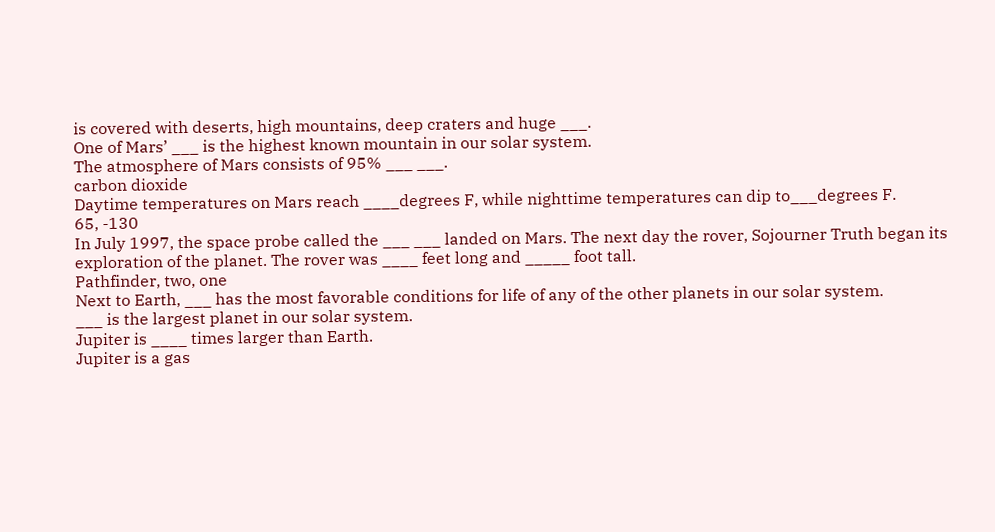is covered with deserts, high mountains, deep craters and huge ___.
One of Mars’ ___ is the highest known mountain in our solar system.
The atmosphere of Mars consists of 95% ___ ___.
carbon dioxide
Daytime temperatures on Mars reach ____degrees F, while nighttime temperatures can dip to___degrees F.
65, -130
In July 1997, the space probe called the ___ ___ landed on Mars. The next day the rover, Sojourner Truth began its exploration of the planet. The rover was ____ feet long and _____ foot tall.
Pathfinder, two, one
Next to Earth, ___ has the most favorable conditions for life of any of the other planets in our solar system.
___ is the largest planet in our solar system.
Jupiter is ____ times larger than Earth.
Jupiter is a gas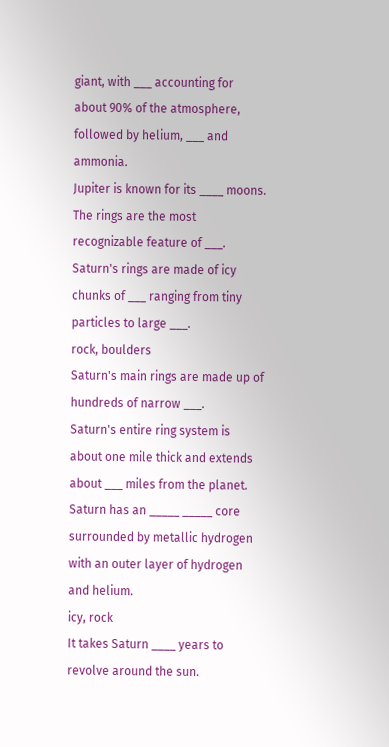giant, with ___ accounting for about 90% of the atmosphere, followed by helium, ___ and ammonia.
Jupiter is known for its ____ moons.
The rings are the most recognizable feature of ___.
Saturn's rings are made of icy chunks of ___ ranging from tiny particles to large ___.
rock, boulders
Saturn's main rings are made up of hundreds of narrow ___.
Saturn's entire ring system is about one mile thick and extends about ___ miles from the planet.
Saturn has an _____ _____ core surrounded by metallic hydrogen with an outer layer of hydrogen and helium.
icy, rock
It takes Saturn ____ years to revolve around the sun.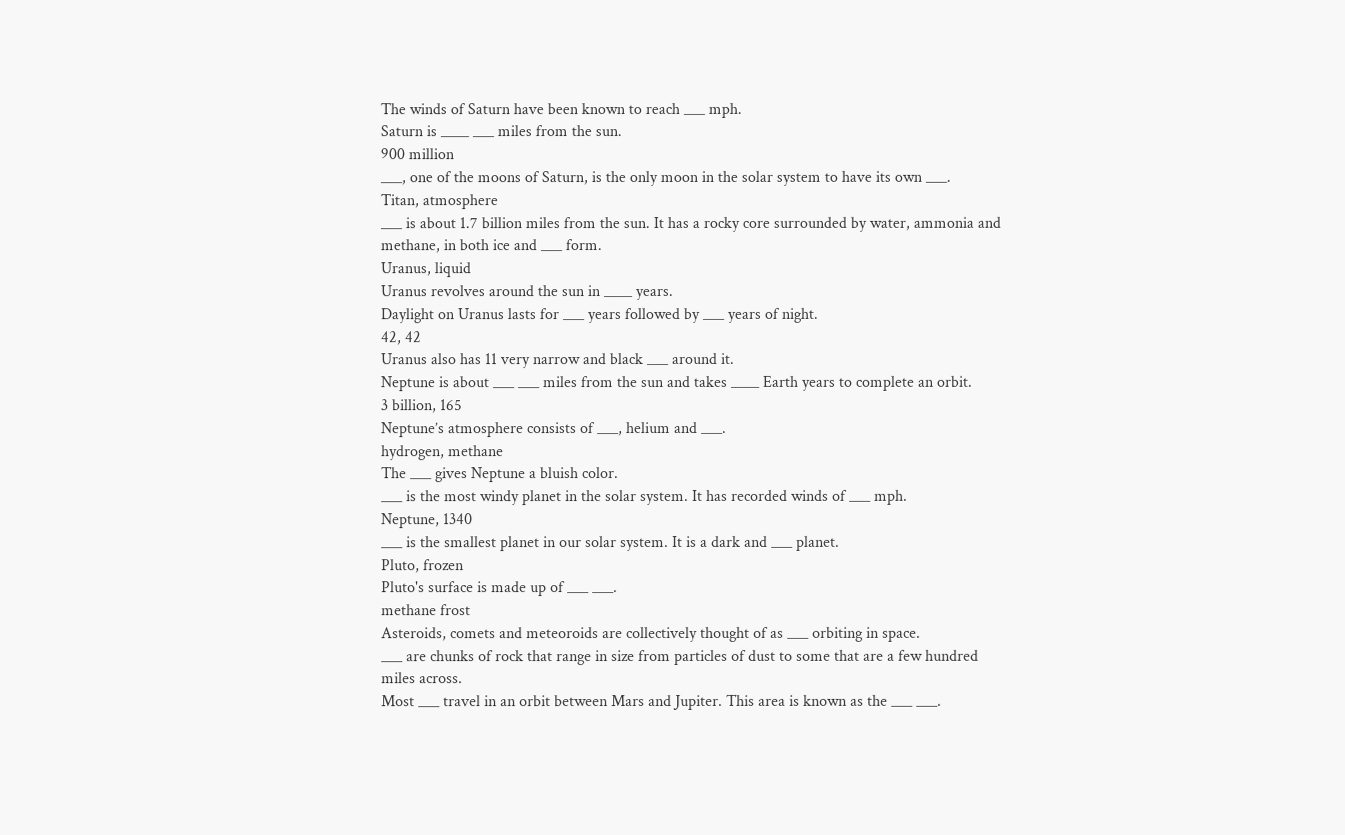The winds of Saturn have been known to reach ___ mph.
Saturn is ____ ___ miles from the sun.
900 million
___, one of the moons of Saturn, is the only moon in the solar system to have its own ___.
Titan, atmosphere
___ is about 1.7 billion miles from the sun. It has a rocky core surrounded by water, ammonia and methane, in both ice and ___ form.
Uranus, liquid
Uranus revolves around the sun in ____ years.
Daylight on Uranus lasts for ___ years followed by ___ years of night.
42, 42
Uranus also has 11 very narrow and black ___ around it.
Neptune is about ___ ___ miles from the sun and takes ____ Earth years to complete an orbit.
3 billion, 165
Neptune’s atmosphere consists of ___, helium and ___.
hydrogen, methane
The ___ gives Neptune a bluish color.
___ is the most windy planet in the solar system. It has recorded winds of ___ mph.
Neptune, 1340
___ is the smallest planet in our solar system. It is a dark and ___ planet.
Pluto, frozen
Pluto's surface is made up of ___ ___.
methane frost
Asteroids, comets and meteoroids are collectively thought of as ___ orbiting in space.
___ are chunks of rock that range in size from particles of dust to some that are a few hundred miles across.
Most ___ travel in an orbit between Mars and Jupiter. This area is known as the ___ ___.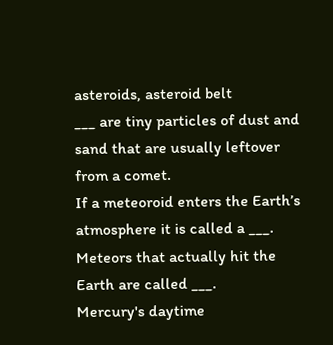asteroids, asteroid belt
___ are tiny particles of dust and sand that are usually leftover from a comet.
If a meteoroid enters the Earth’s atmosphere it is called a ___.
Meteors that actually hit the Earth are called ___.
Mercury's daytime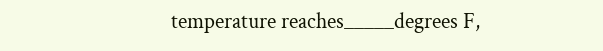temperature reaches_____degrees F,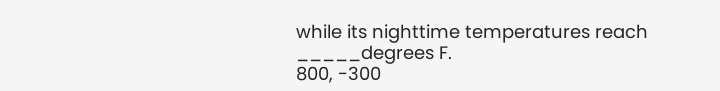while its nighttime temperatures reach _____degrees F.
800, -300